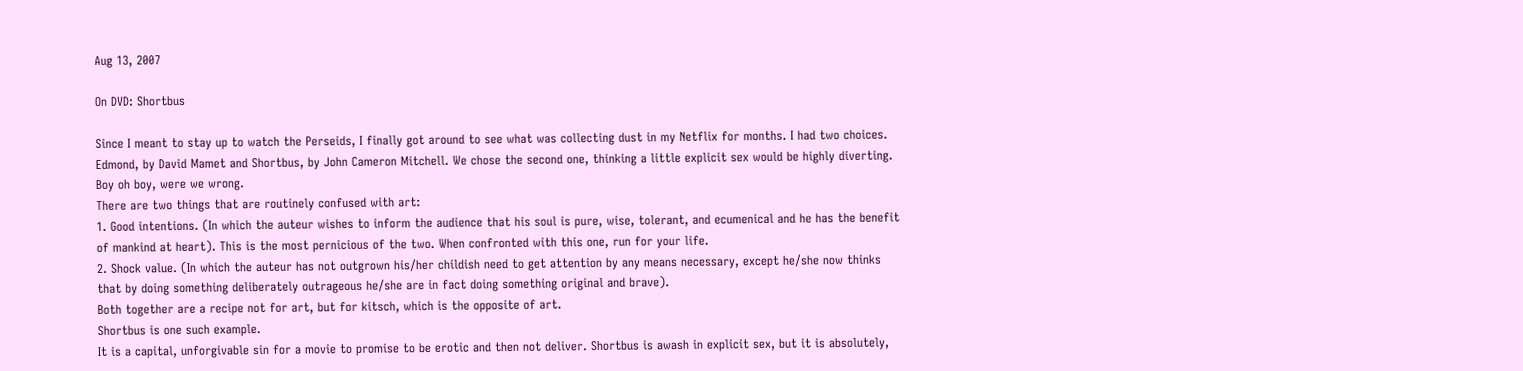Aug 13, 2007

On DVD: Shortbus

Since I meant to stay up to watch the Perseids, I finally got around to see what was collecting dust in my Netflix for months. I had two choices. Edmond, by David Mamet and Shortbus, by John Cameron Mitchell. We chose the second one, thinking a little explicit sex would be highly diverting. Boy oh boy, were we wrong.
There are two things that are routinely confused with art:
1. Good intentions. (In which the auteur wishes to inform the audience that his soul is pure, wise, tolerant, and ecumenical and he has the benefit of mankind at heart). This is the most pernicious of the two. When confronted with this one, run for your life.
2. Shock value. (In which the auteur has not outgrown his/her childish need to get attention by any means necessary, except he/she now thinks that by doing something deliberately outrageous he/she are in fact doing something original and brave).
Both together are a recipe not for art, but for kitsch, which is the opposite of art.
Shortbus is one such example.
It is a capital, unforgivable sin for a movie to promise to be erotic and then not deliver. Shortbus is awash in explicit sex, but it is absolutely,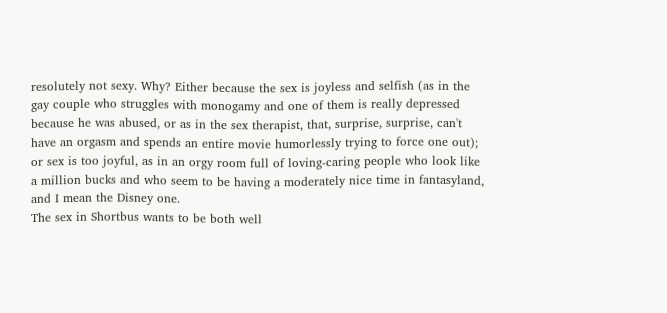resolutely not sexy. Why? Either because the sex is joyless and selfish (as in the gay couple who struggles with monogamy and one of them is really depressed because he was abused, or as in the sex therapist, that, surprise, surprise, can't have an orgasm and spends an entire movie humorlessly trying to force one out); or sex is too joyful, as in an orgy room full of loving-caring people who look like a million bucks and who seem to be having a moderately nice time in fantasyland, and I mean the Disney one.
The sex in Shortbus wants to be both well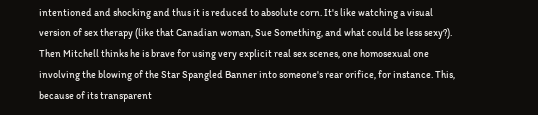intentioned and shocking and thus it is reduced to absolute corn. It's like watching a visual version of sex therapy (like that Canadian woman, Sue Something, and what could be less sexy?). Then Mitchell thinks he is brave for using very explicit real sex scenes, one homosexual one involving the blowing of the Star Spangled Banner into someone's rear orifice, for instance. This, because of its transparent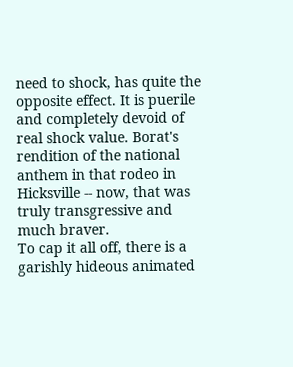need to shock, has quite the opposite effect. It is puerile and completely devoid of real shock value. Borat's rendition of the national anthem in that rodeo in Hicksville -- now, that was truly transgressive and much braver.
To cap it all off, there is a garishly hideous animated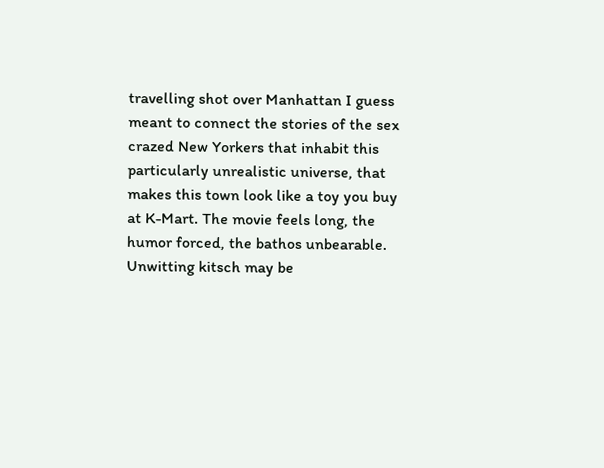travelling shot over Manhattan I guess meant to connect the stories of the sex crazed New Yorkers that inhabit this particularly unrealistic universe, that makes this town look like a toy you buy at K-Mart. The movie feels long, the humor forced, the bathos unbearable. Unwitting kitsch may be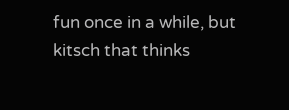fun once in a while, but kitsch that thinks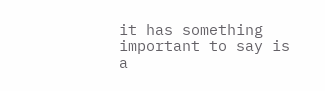it has something important to say is a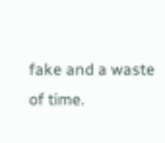fake and a waste of time.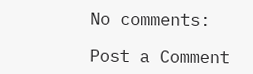No comments:

Post a Comment